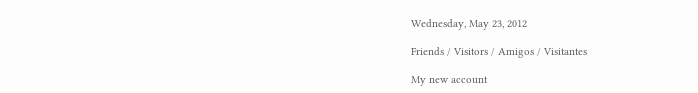Wednesday, May 23, 2012

Friends / Visitors / Amigos / Visitantes

My new account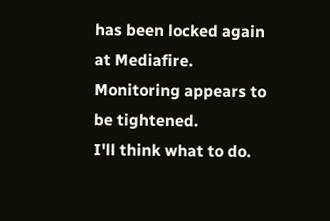has been locked again at Mediafire.
Monitoring appears to be tightened.
I'll think what to do.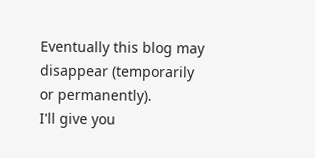Eventually this blog may disappear (temporarily or permanently).
I'll give you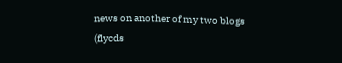news on another of my two blogs
(flycds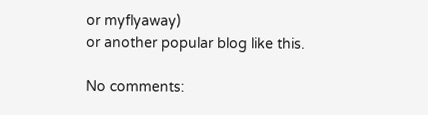or myflyaway)
or another popular blog like this.

No comments: